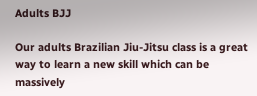Adults BJJ

Our adults Brazilian Jiu-Jitsu class is a great way to learn a new skill which can be massively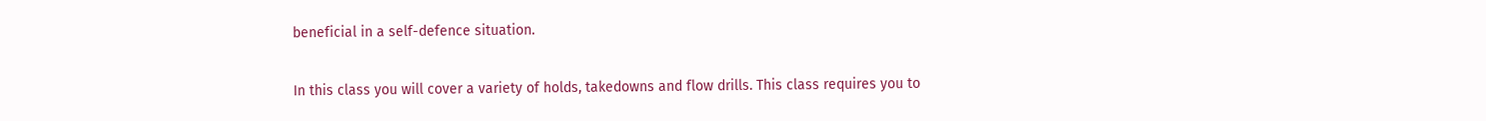beneficial in a self-defence situation.

In this class you will cover a variety of holds, takedowns and flow drills. This class requires you to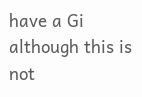have a Gi although this is not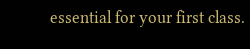essential for your first class.